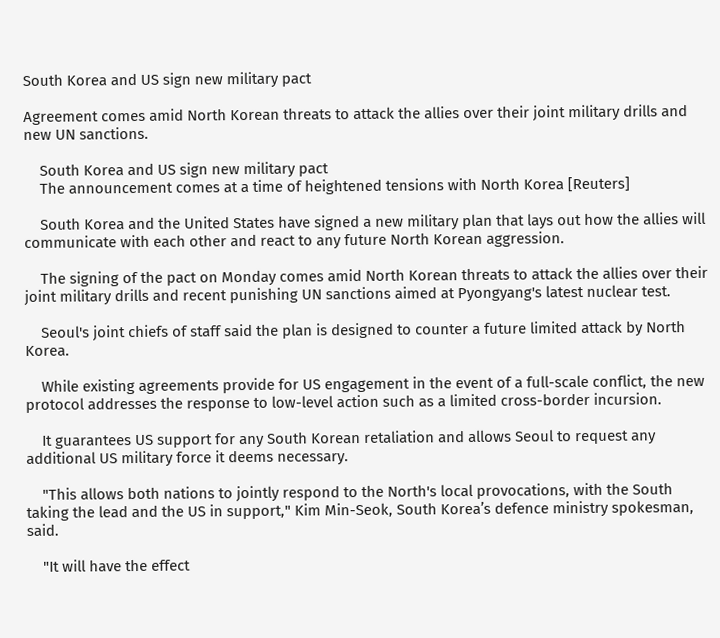South Korea and US sign new military pact

Agreement comes amid North Korean threats to attack the allies over their joint military drills and new UN sanctions.

    South Korea and US sign new military pact
    The announcement comes at a time of heightened tensions with North Korea [Reuters]

    South Korea and the United States have signed a new military plan that lays out how the allies will communicate with each other and react to any future North Korean aggression.

    The signing of the pact on Monday comes amid North Korean threats to attack the allies over their joint military drills and recent punishing UN sanctions aimed at Pyongyang's latest nuclear test.

    Seoul's joint chiefs of staff said the plan is designed to counter a future limited attack by North Korea.

    While existing agreements provide for US engagement in the event of a full-scale conflict, the new protocol addresses the response to low-level action such as a limited cross-border incursion.

    It guarantees US support for any South Korean retaliation and allows Seoul to request any additional US military force it deems necessary.

    "This allows both nations to jointly respond to the North's local provocations, with the South taking the lead and the US in support," Kim Min-Seok, South Korea’s defence ministry spokesman, said.

    "It will have the effect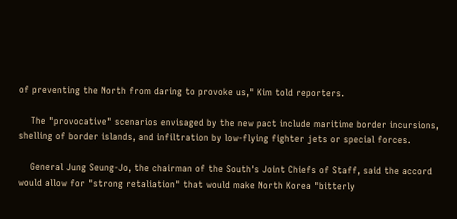of preventing the North from daring to provoke us," Kim told reporters.

    The "provocative" scenarios envisaged by the new pact include maritime border incursions, shelling of border islands, and infiltration by low-flying fighter jets or special forces.

    General Jung Seung-Jo, the chairman of the South's Joint Chiefs of Staff, said the accord would allow for "strong retaliation" that would make North Korea "bitterly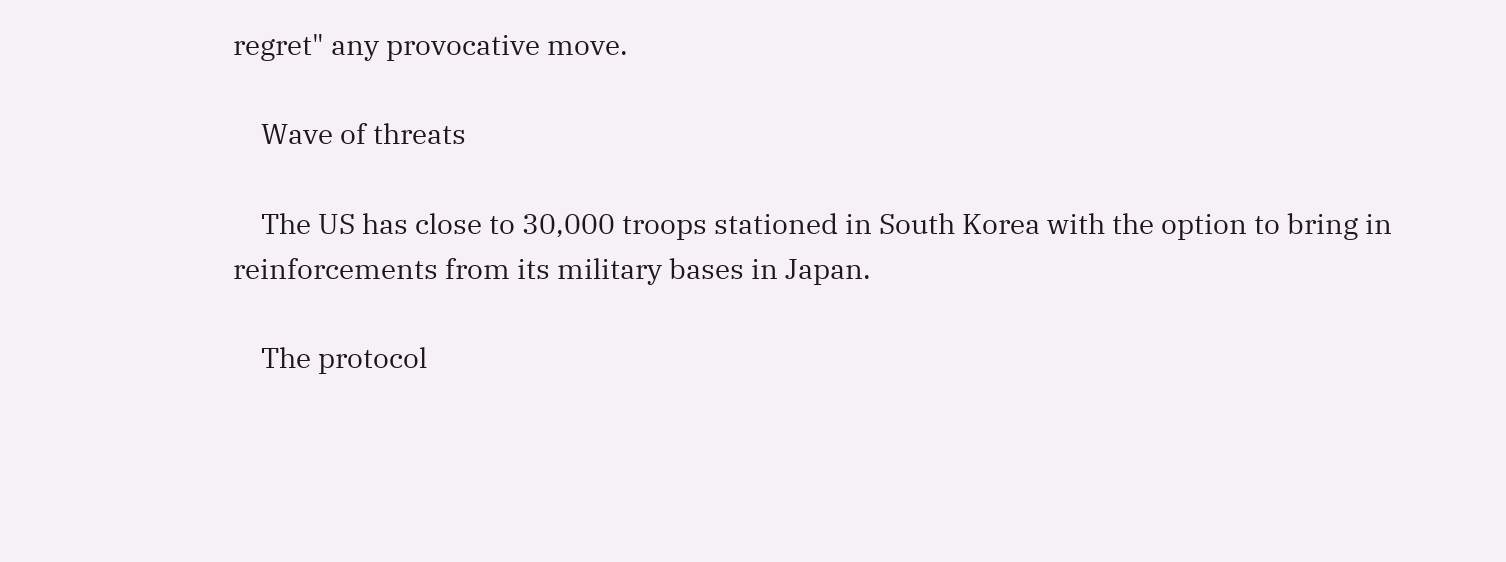regret" any provocative move.

    Wave of threats

    The US has close to 30,000 troops stationed in South Korea with the option to bring in reinforcements from its military bases in Japan.

    The protocol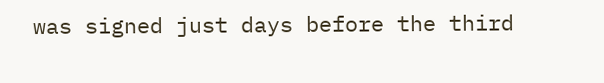was signed just days before the third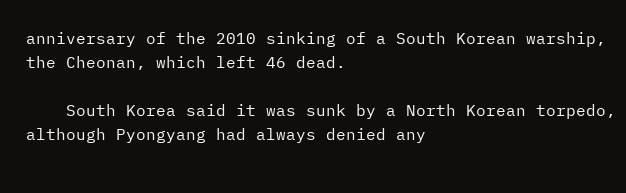anniversary of the 2010 sinking of a South Korean warship, the Cheonan, which left 46 dead.

    South Korea said it was sunk by a North Korean torpedo, although Pyongyang had always denied any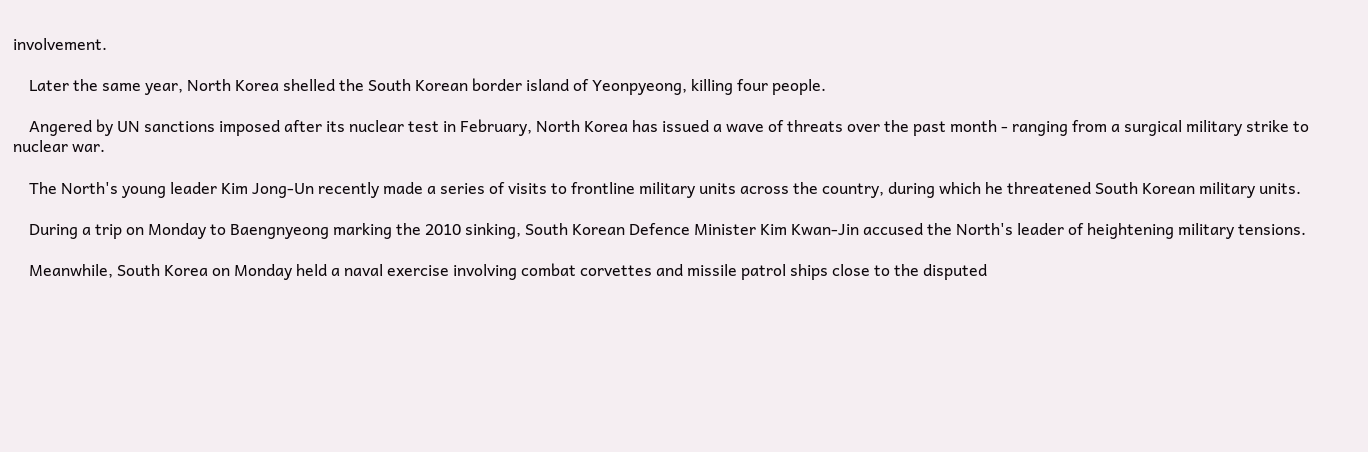involvement.

    Later the same year, North Korea shelled the South Korean border island of Yeonpyeong, killing four people.

    Angered by UN sanctions imposed after its nuclear test in February, North Korea has issued a wave of threats over the past month - ranging from a surgical military strike to nuclear war.

    The North's young leader Kim Jong-Un recently made a series of visits to frontline military units across the country, during which he threatened South Korean military units.

    During a trip on Monday to Baengnyeong marking the 2010 sinking, South Korean Defence Minister Kim Kwan-Jin accused the North's leader of heightening military tensions.

    Meanwhile, South Korea on Monday held a naval exercise involving combat corvettes and missile patrol ships close to the disputed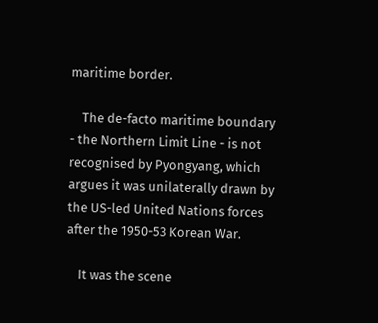maritime border.

    The de-facto maritime boundary - the Northern Limit Line - is not recognised by Pyongyang, which argues it was unilaterally drawn by the US-led United Nations forces after the 1950-53 Korean War.

    It was the scene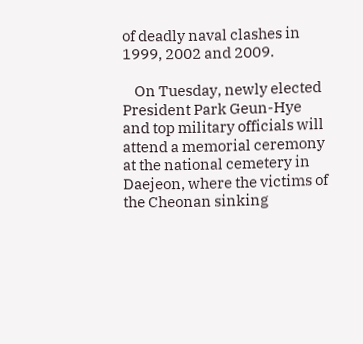of deadly naval clashes in 1999, 2002 and 2009.

    On Tuesday, newly elected President Park Geun-Hye and top military officials will attend a memorial ceremony at the national cemetery in Daejeon, where the victims of the Cheonan sinking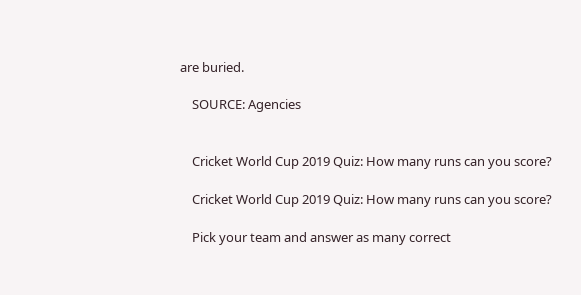are buried.

    SOURCE: Agencies


    Cricket World Cup 2019 Quiz: How many runs can you score?

    Cricket World Cup 2019 Quiz: How many runs can you score?

    Pick your team and answer as many correct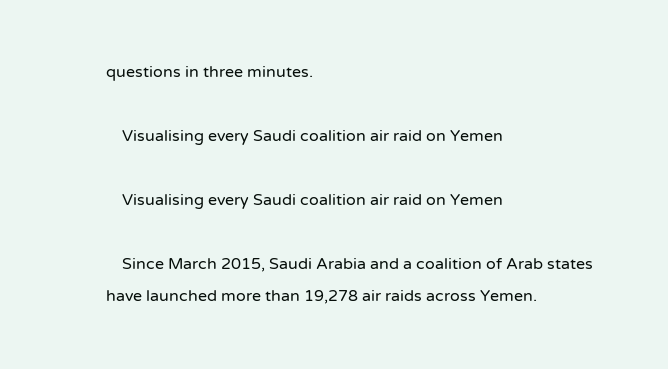questions in three minutes.

    Visualising every Saudi coalition air raid on Yemen

    Visualising every Saudi coalition air raid on Yemen

    Since March 2015, Saudi Arabia and a coalition of Arab states have launched more than 19,278 air raids across Yemen.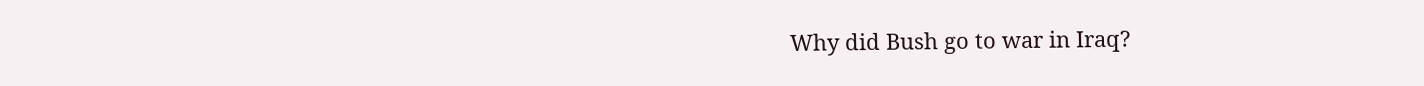Why did Bush go to war in Iraq?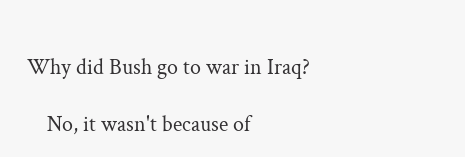Why did Bush go to war in Iraq?

    No, it wasn't because of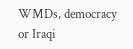WMDs, democracy or Iraqi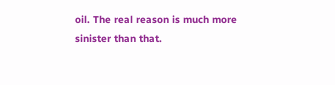oil. The real reason is much more sinister than that.